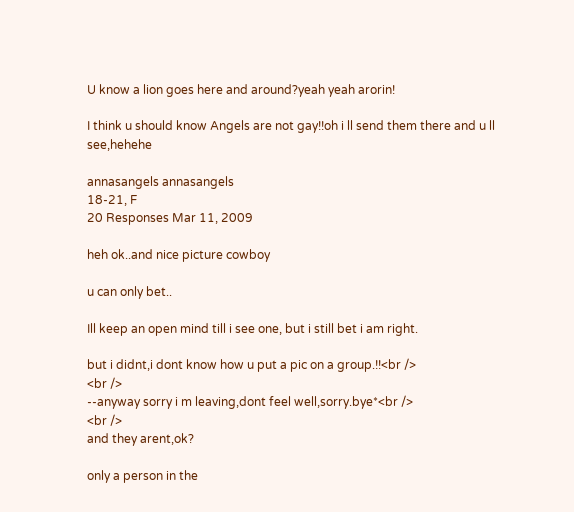U know a lion goes here and around?yeah yeah arorin!

I think u should know Angels are not gay!!oh i ll send them there and u ll see,hehehe

annasangels annasangels
18-21, F
20 Responses Mar 11, 2009

heh ok..and nice picture cowboy

u can only bet..

Ill keep an open mind till i see one, but i still bet i am right.

but i didnt,i dont know how u put a pic on a group.!!<br />
<br />
--anyway sorry i m leaving,dont feel well,sorry.bye*<br />
<br />
and they arent,ok?

only a person in the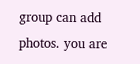group can add photos. you are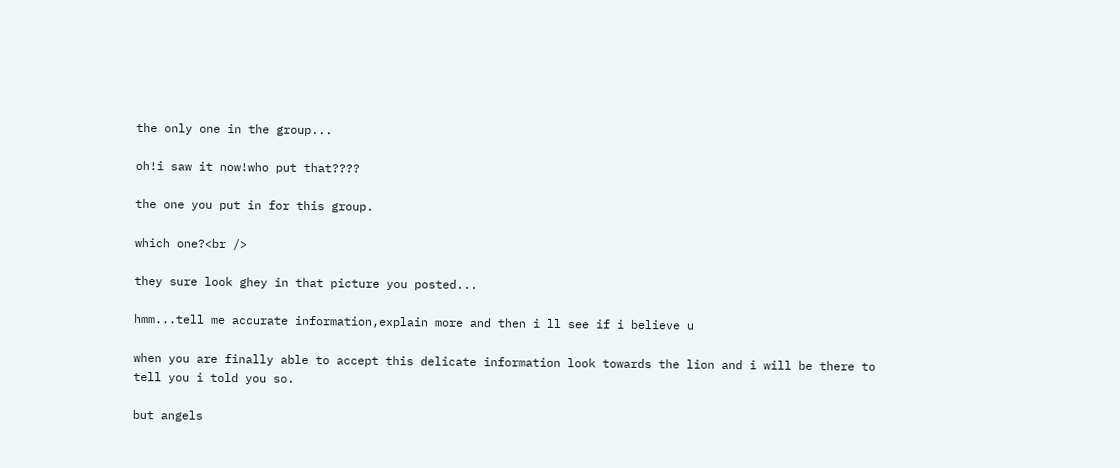the only one in the group...

oh!i saw it now!who put that????

the one you put in for this group.

which one?<br />

they sure look ghey in that picture you posted...

hmm...tell me accurate information,explain more and then i ll see if i believe u

when you are finally able to accept this delicate information look towards the lion and i will be there to tell you i told you so.

but angels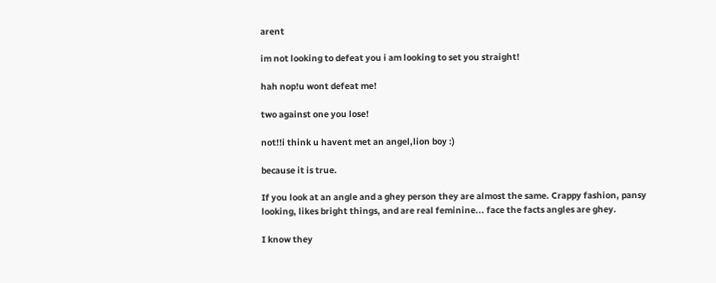arent

im not looking to defeat you i am looking to set you straight!

hah nop!u wont defeat me!

two against one you lose!

not!!i think u havent met an angel,lion boy :)

because it is true.

If you look at an angle and a ghey person they are almost the same. Crappy fashion, pansy looking, likes bright things, and are real feminine... face the facts angles are ghey.

I know they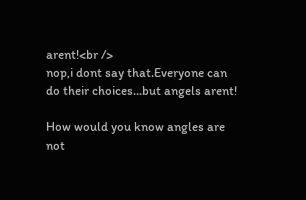arent!<br />
nop,i dont say that.Everyone can do their choices...but angels arent!

How would you know angles are not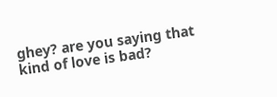ghey? are you saying that kind of love is bad?